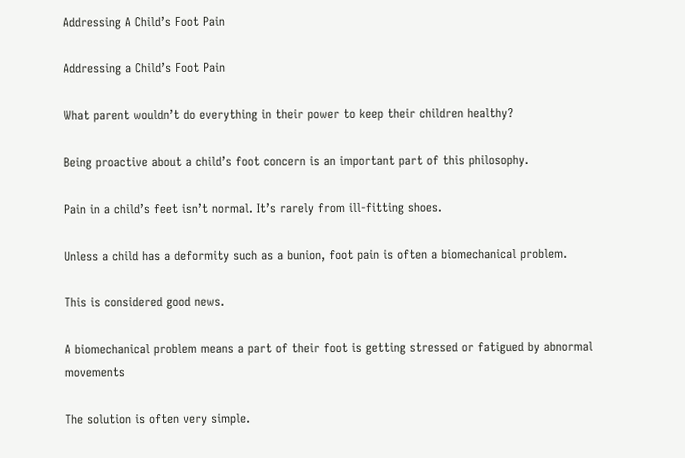Addressing A Child’s Foot Pain

Addressing a Child’s Foot Pain

What parent wouldn’t do everything in their power to keep their children healthy?

Being proactive about a child’s foot concern is an important part of this philosophy.

Pain in a child’s feet isn’t normal. It’s rarely from ill-fitting shoes.

Unless a child has a deformity such as a bunion, foot pain is often a biomechanical problem.

This is considered good news.

A biomechanical problem means a part of their foot is getting stressed or fatigued by abnormal movements

The solution is often very simple.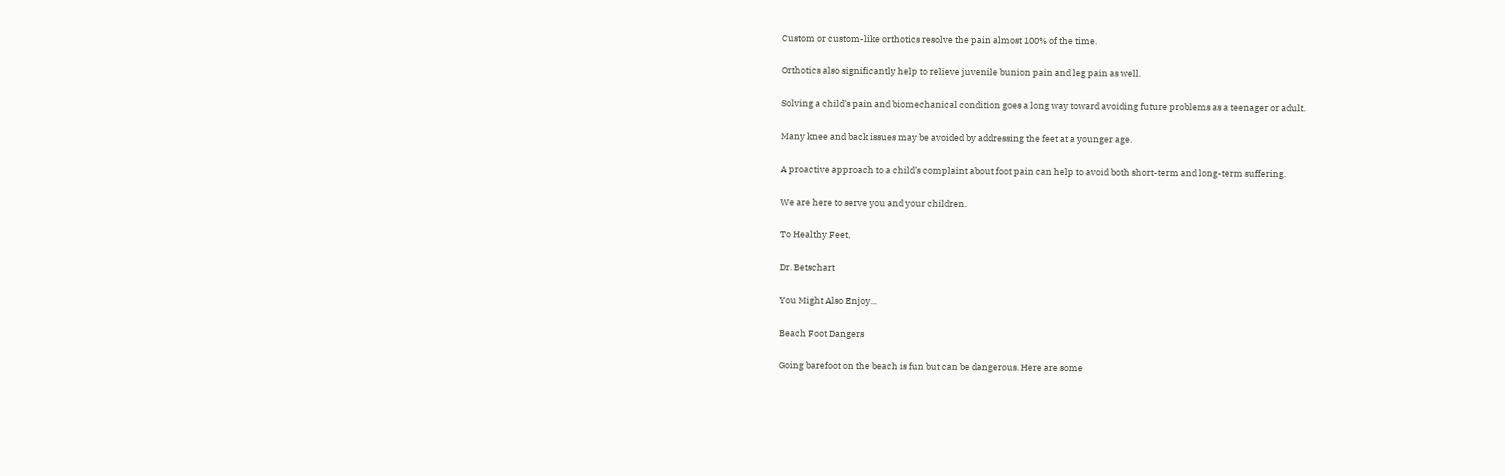Custom or custom-like orthotics resolve the pain almost 100% of the time.

Orthotics also significantly help to relieve juvenile bunion pain and leg pain as well.

Solving a child’s pain and biomechanical condition goes a long way toward avoiding future problems as a teenager or adult.

Many knee and back issues may be avoided by addressing the feet at a younger age.

A proactive approach to a child’s complaint about foot pain can help to avoid both short-term and long-term suffering.

We are here to serve you and your children.

To Healthy Feet,

Dr. Betschart

You Might Also Enjoy...

Beach Foot Dangers

Going barefoot on the beach is fun but can be dangerous. Here are some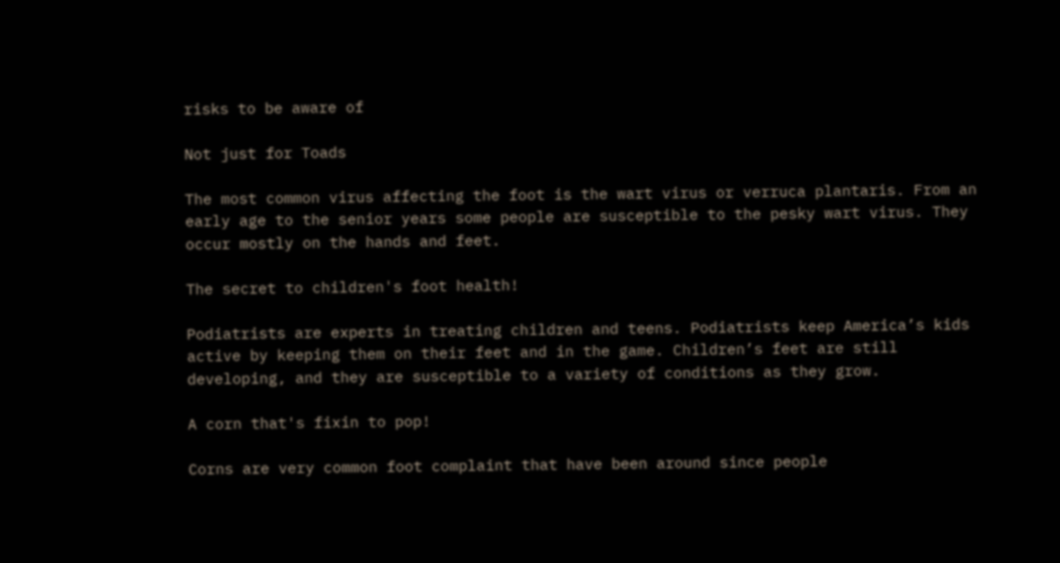risks to be aware of

Not just for Toads

The most common virus affecting the foot is the wart virus or verruca plantaris. From an early age to the senior years some people are susceptible to the pesky wart virus. They occur mostly on the hands and feet.

The secret to children's foot health!

Podiatrists are experts in treating children and teens. Podiatrists keep America’s kids active by keeping them on their feet and in the game. Children’s feet are still developing, and they are susceptible to a variety of conditions as they grow.

A corn that's fixin to pop!

Corns are very common foot complaint that have been around since people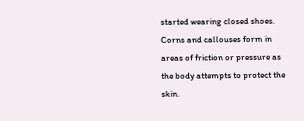started wearing closed shoes. Corns and callouses form in areas of friction or pressure as the body attempts to protect the skin.